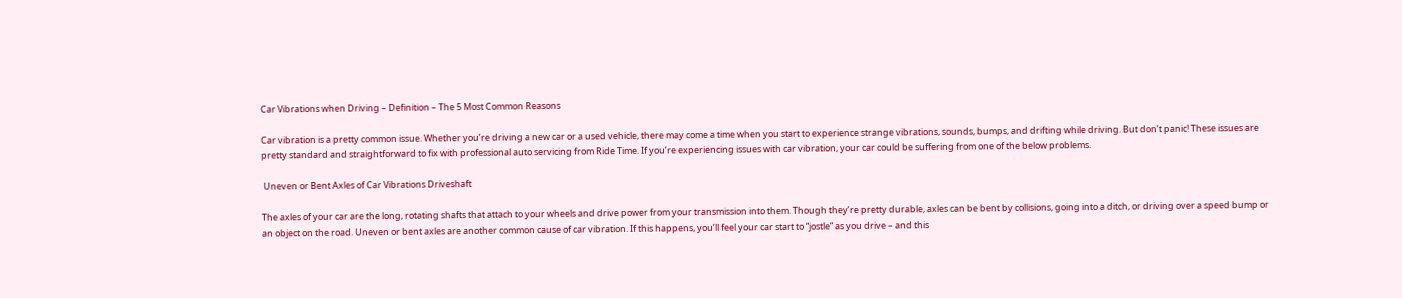Car Vibrations when Driving – Definition – The 5 Most Common Reasons

Car vibration is a pretty common issue. Whether you’re driving a new car or a used vehicle, there may come a time when you start to experience strange vibrations, sounds, bumps, and drifting while driving. But don’t panic! These issues are pretty standard and straightforward to fix with professional auto servicing from Ride Time. If you’re experiencing issues with car vibration, your car could be suffering from one of the below problems.

 Uneven or Bent Axles of Car Vibrations Driveshaft

The axles of your car are the long, rotating shafts that attach to your wheels and drive power from your transmission into them. Though they’re pretty durable, axles can be bent by collisions, going into a ditch, or driving over a speed bump or an object on the road. Uneven or bent axles are another common cause of car vibration. If this happens, you’ll feel your car start to “jostle” as you drive – and this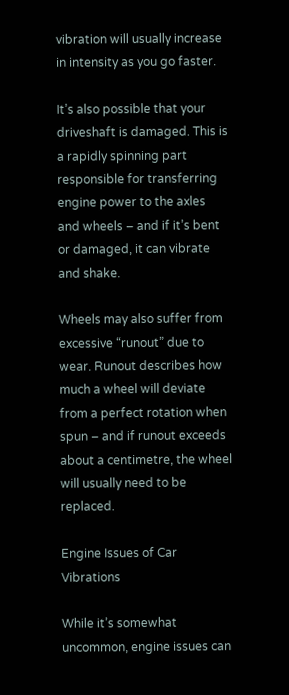vibration will usually increase in intensity as you go faster.

It’s also possible that your driveshaft is damaged. This is a rapidly spinning part responsible for transferring engine power to the axles and wheels – and if it’s bent or damaged, it can vibrate and shake.

Wheels may also suffer from excessive “runout” due to wear. Runout describes how much a wheel will deviate from a perfect rotation when spun – and if runout exceeds about a centimetre, the wheel will usually need to be replaced.

Engine Issues of Car Vibrations

While it’s somewhat uncommon, engine issues can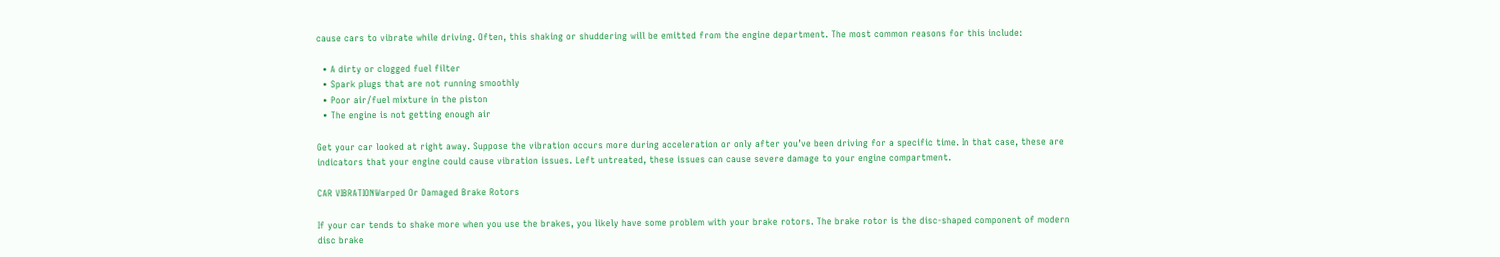cause cars to vibrate while driving. Often, this shaking or shuddering will be emitted from the engine department. The most common reasons for this include:

  • A dirty or clogged fuel filter
  • Spark plugs that are not running smoothly
  • Poor air/fuel mixture in the piston
  • The engine is not getting enough air

Get your car looked at right away. Suppose the vibration occurs more during acceleration or only after you’ve been driving for a specific time. In that case, these are indicators that your engine could cause vibration issues. Left untreated, these issues can cause severe damage to your engine compartment.

CAR VIBRATIONWarped Or Damaged Brake Rotors

If your car tends to shake more when you use the brakes, you likely have some problem with your brake rotors. The brake rotor is the disc-shaped component of modern disc brake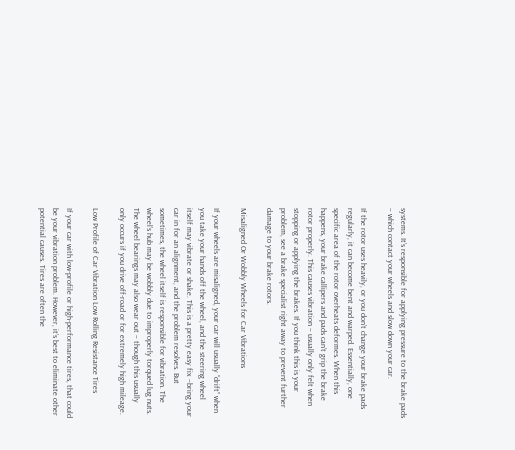systems. It’s responsible for applying pressure to the brake pads – which contact your wheels and slow down your car.

If the rotor uses heavily, or you don’t change your brake pads regularly, it can become bent and warped. Essentially, one specific area of the rotor overheats deformes. When this happens, your brake callipers and pads can’t grip the brake rotor properly. This causes vibration – usually only felt when stopping or applying the brakes. If you think this is your problem, see a brake specialist right away to prevent further damage to your brake rotors.

Misaligned Or Wobbly Wheels for Car Vibrations

If your wheels are misaligned, your car will usually “drift” when you take your hands off the wheel, and the steering wheel itself may vibrate or shake. This is a pretty easy fix –bring your car in for an alignment, and the problem resolves. But sometimes, the wheel itself is responsible for vibration. The wheel’s hub may be wobbly due to improperly torqued lug nuts. The wheel bearings may also wear out – though this usually only occurs if you drive off-road or for extremely high mileage.

Low Profile of Car Vibration Low Rolling Resistance Tires

If your car with low-profile or high-performance tires, that could be your vibration problem. However, it’s best to eliminate other potential causes. Tires are often the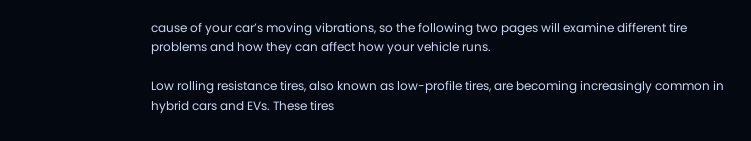cause of your car’s moving vibrations, so the following two pages will examine different tire problems and how they can affect how your vehicle runs.

Low rolling resistance tires, also known as low-profile tires, are becoming increasingly common in hybrid cars and EVs. These tires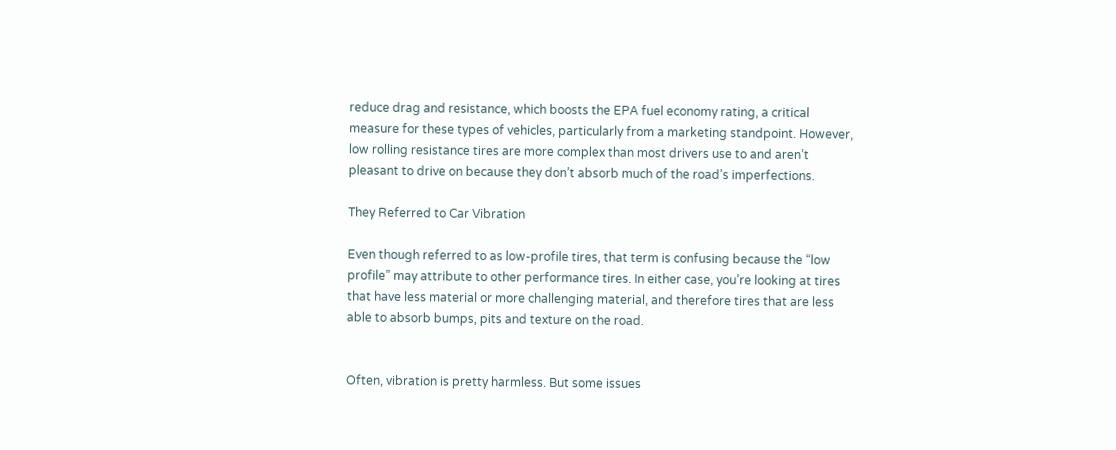reduce drag and resistance, which boosts the EPA fuel economy rating, a critical measure for these types of vehicles, particularly from a marketing standpoint. However, low rolling resistance tires are more complex than most drivers use to and aren’t pleasant to drive on because they don’t absorb much of the road’s imperfections.

They Referred to Car Vibration

Even though referred to as low-profile tires, that term is confusing because the “low profile” may attribute to other performance tires. In either case, you’re looking at tires that have less material or more challenging material, and therefore tires that are less able to absorb bumps, pits and texture on the road.


Often, vibration is pretty harmless. But some issues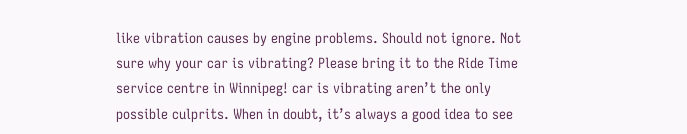like vibration causes by engine problems. Should not ignore. Not sure why your car is vibrating? Please bring it to the Ride Time service centre in Winnipeg! car is vibrating aren’t the only possible culprits. When in doubt, it’s always a good idea to see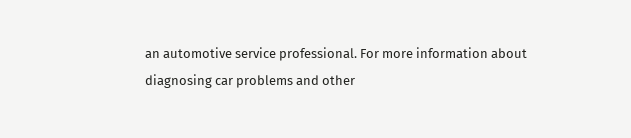an automotive service professional. For more information about diagnosing car problems and other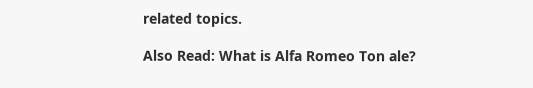related topics.

Also Read: What is Alfa Romeo Ton ale?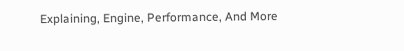Explaining, Engine, Performance, And More